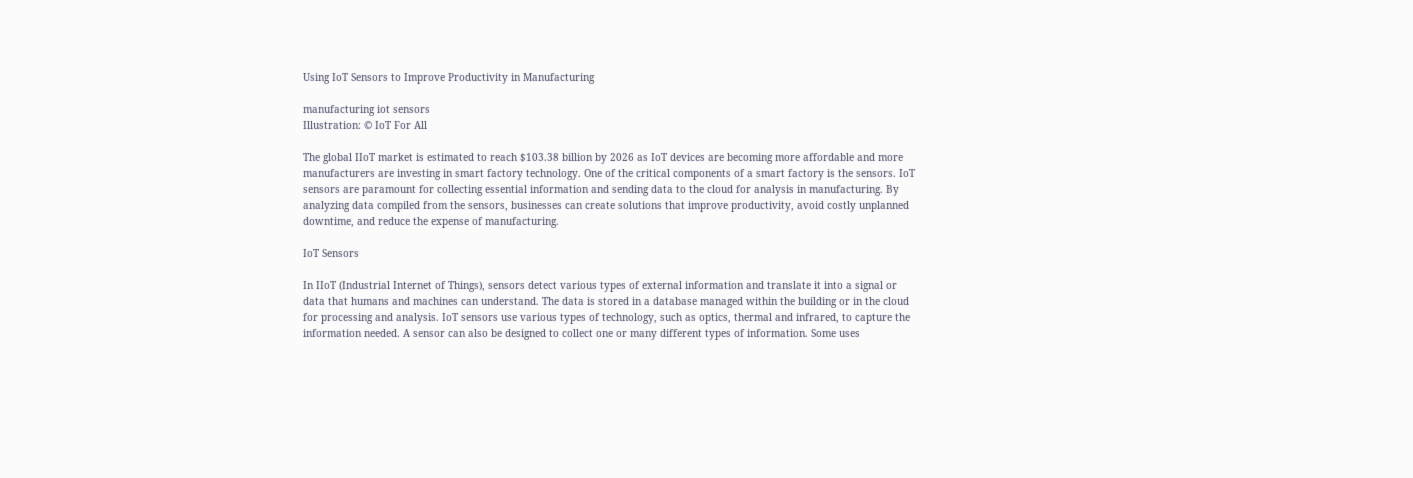Using IoT Sensors to Improve Productivity in Manufacturing

manufacturing iot sensors
Illustration: © IoT For All

The global IIoT market is estimated to reach $103.38 billion by 2026 as IoT devices are becoming more affordable and more manufacturers are investing in smart factory technology. One of the critical components of a smart factory is the sensors. IoT sensors are paramount for collecting essential information and sending data to the cloud for analysis in manufacturing. By analyzing data compiled from the sensors, businesses can create solutions that improve productivity, avoid costly unplanned downtime, and reduce the expense of manufacturing.

IoT Sensors

In IIoT (Industrial Internet of Things), sensors detect various types of external information and translate it into a signal or data that humans and machines can understand. The data is stored in a database managed within the building or in the cloud for processing and analysis. IoT sensors use various types of technology, such as optics, thermal and infrared, to capture the information needed. A sensor can also be designed to collect one or many different types of information. Some uses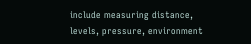include measuring distance, levels, pressure, environment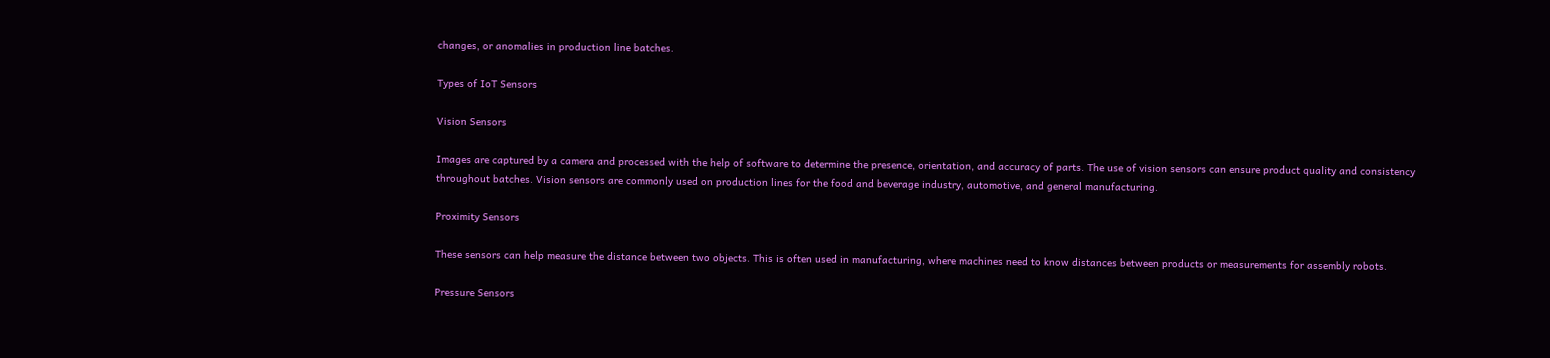changes, or anomalies in production line batches.

Types of IoT Sensors

Vision Sensors

Images are captured by a camera and processed with the help of software to determine the presence, orientation, and accuracy of parts. The use of vision sensors can ensure product quality and consistency throughout batches. Vision sensors are commonly used on production lines for the food and beverage industry, automotive, and general manufacturing.

Proximity Sensors

These sensors can help measure the distance between two objects. This is often used in manufacturing, where machines need to know distances between products or measurements for assembly robots.

Pressure Sensors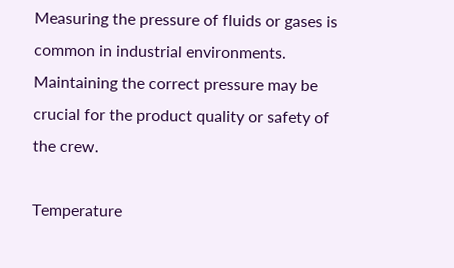Measuring the pressure of fluids or gases is common in industrial environments. Maintaining the correct pressure may be crucial for the product quality or safety of the crew.

Temperature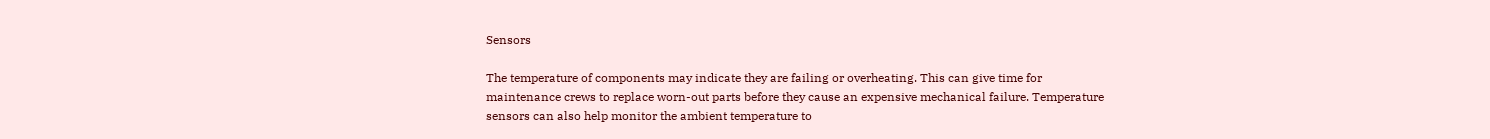Sensors

The temperature of components may indicate they are failing or overheating. This can give time for maintenance crews to replace worn-out parts before they cause an expensive mechanical failure. Temperature sensors can also help monitor the ambient temperature to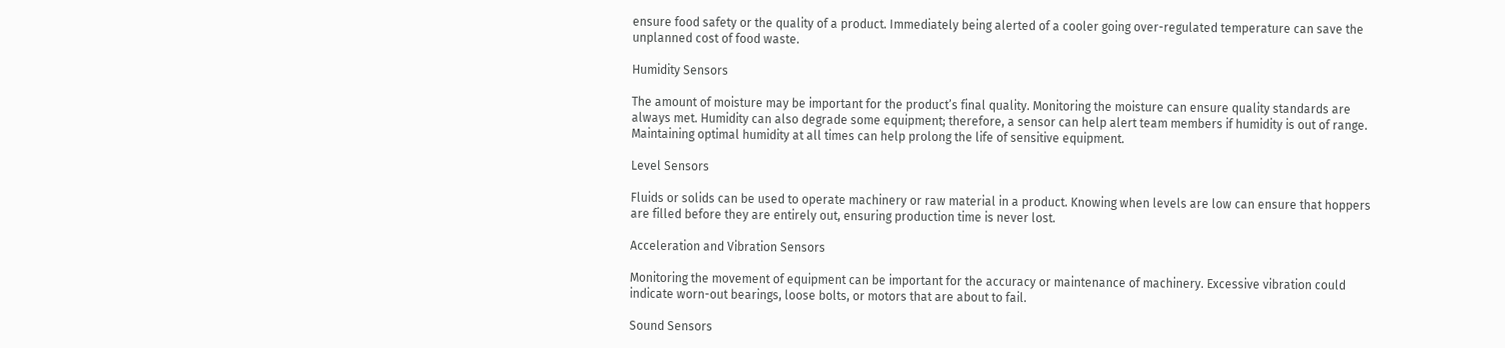ensure food safety or the quality of a product. Immediately being alerted of a cooler going over-regulated temperature can save the unplanned cost of food waste.

Humidity Sensors

The amount of moisture may be important for the product’s final quality. Monitoring the moisture can ensure quality standards are always met. Humidity can also degrade some equipment; therefore, a sensor can help alert team members if humidity is out of range. Maintaining optimal humidity at all times can help prolong the life of sensitive equipment.

Level Sensors

Fluids or solids can be used to operate machinery or raw material in a product. Knowing when levels are low can ensure that hoppers are filled before they are entirely out, ensuring production time is never lost.

Acceleration and Vibration Sensors

Monitoring the movement of equipment can be important for the accuracy or maintenance of machinery. Excessive vibration could indicate worn-out bearings, loose bolts, or motors that are about to fail.

Sound Sensors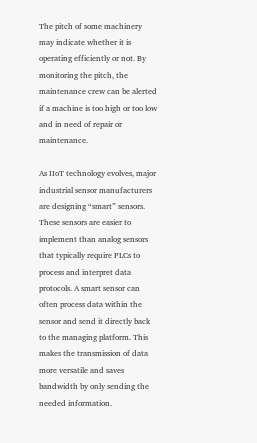The pitch of some machinery may indicate whether it is operating efficiently or not. By monitoring the pitch, the maintenance crew can be alerted if a machine is too high or too low and in need of repair or maintenance.

As IIoT technology evolves, major industrial sensor manufacturers are designing “smart” sensors. These sensors are easier to implement than analog sensors that typically require PLCs to process and interpret data protocols. A smart sensor can often process data within the sensor and send it directly back to the managing platform. This makes the transmission of data more versatile and saves bandwidth by only sending the needed information.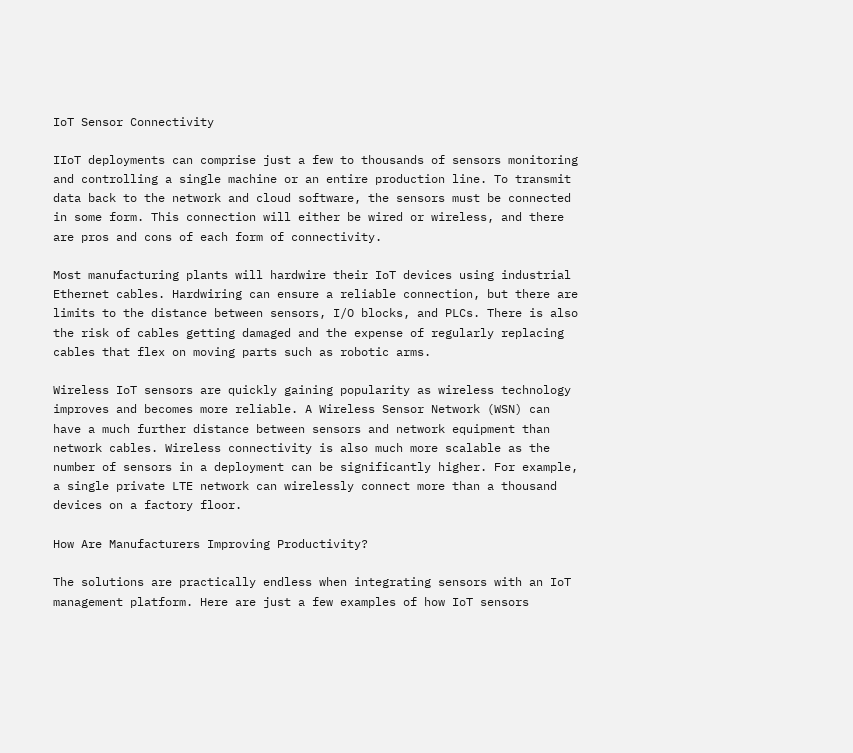IoT Sensor Connectivity

IIoT deployments can comprise just a few to thousands of sensors monitoring and controlling a single machine or an entire production line. To transmit data back to the network and cloud software, the sensors must be connected in some form. This connection will either be wired or wireless, and there are pros and cons of each form of connectivity.

Most manufacturing plants will hardwire their IoT devices using industrial Ethernet cables. Hardwiring can ensure a reliable connection, but there are limits to the distance between sensors, I/O blocks, and PLCs. There is also the risk of cables getting damaged and the expense of regularly replacing cables that flex on moving parts such as robotic arms.

Wireless IoT sensors are quickly gaining popularity as wireless technology improves and becomes more reliable. A Wireless Sensor Network (WSN) can have a much further distance between sensors and network equipment than network cables. Wireless connectivity is also much more scalable as the number of sensors in a deployment can be significantly higher. For example, a single private LTE network can wirelessly connect more than a thousand devices on a factory floor.

How Are Manufacturers Improving Productivity?

The solutions are practically endless when integrating sensors with an IoT management platform. Here are just a few examples of how IoT sensors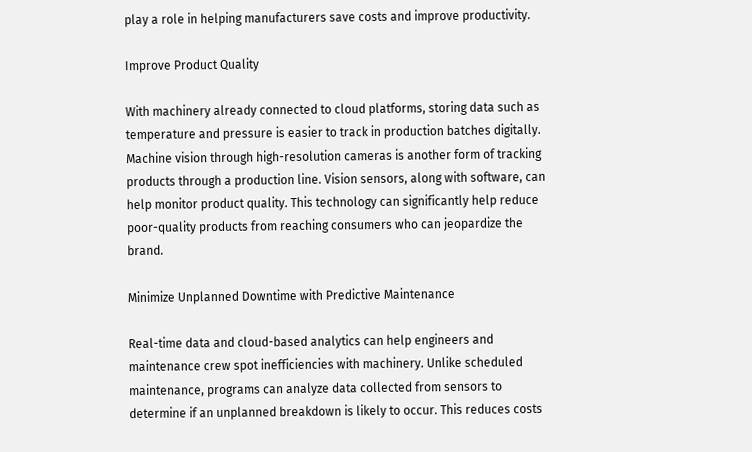play a role in helping manufacturers save costs and improve productivity.

Improve Product Quality

With machinery already connected to cloud platforms, storing data such as temperature and pressure is easier to track in production batches digitally. Machine vision through high-resolution cameras is another form of tracking products through a production line. Vision sensors, along with software, can help monitor product quality. This technology can significantly help reduce poor-quality products from reaching consumers who can jeopardize the brand.

Minimize Unplanned Downtime with Predictive Maintenance

Real-time data and cloud-based analytics can help engineers and maintenance crew spot inefficiencies with machinery. Unlike scheduled maintenance, programs can analyze data collected from sensors to determine if an unplanned breakdown is likely to occur. This reduces costs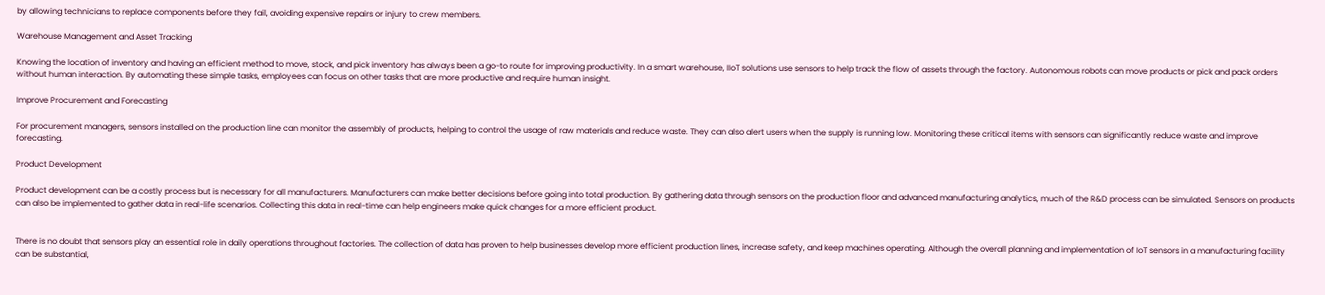by allowing technicians to replace components before they fail, avoiding expensive repairs or injury to crew members.

Warehouse Management and Asset Tracking

Knowing the location of inventory and having an efficient method to move, stock, and pick inventory has always been a go-to route for improving productivity. In a smart warehouse, IIoT solutions use sensors to help track the flow of assets through the factory. Autonomous robots can move products or pick and pack orders without human interaction. By automating these simple tasks, employees can focus on other tasks that are more productive and require human insight.

Improve Procurement and Forecasting

For procurement managers, sensors installed on the production line can monitor the assembly of products, helping to control the usage of raw materials and reduce waste. They can also alert users when the supply is running low. Monitoring these critical items with sensors can significantly reduce waste and improve forecasting.

Product Development

Product development can be a costly process but is necessary for all manufacturers. Manufacturers can make better decisions before going into total production. By gathering data through sensors on the production floor and advanced manufacturing analytics, much of the R&D process can be simulated. Sensors on products can also be implemented to gather data in real-life scenarios. Collecting this data in real-time can help engineers make quick changes for a more efficient product.


There is no doubt that sensors play an essential role in daily operations throughout factories. The collection of data has proven to help businesses develop more efficient production lines, increase safety, and keep machines operating. Although the overall planning and implementation of IoT sensors in a manufacturing facility can be substantial,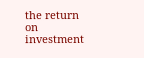the return on investment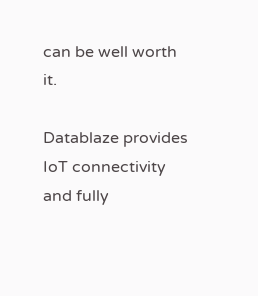can be well worth it.

Datablaze provides IoT connectivity and fully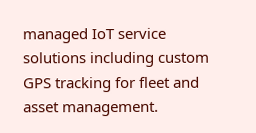managed IoT service solutions including custom GPS tracking for fleet and asset management.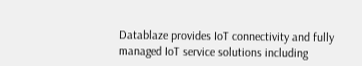Datablaze provides IoT connectivity and fully managed IoT service solutions including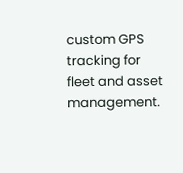custom GPS tracking for fleet and asset management.